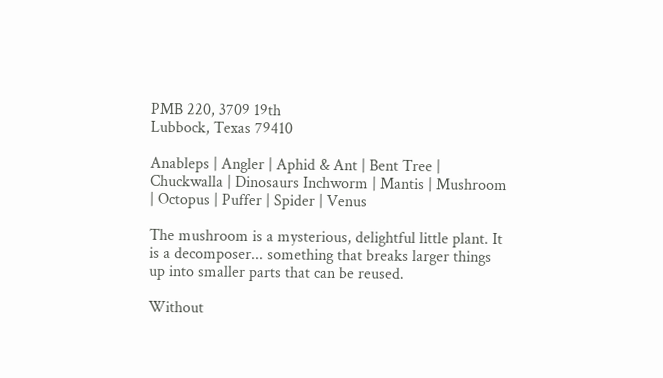PMB 220, 3709 19th
Lubbock, Texas 79410

Anableps | Angler | Aphid & Ant | Bent Tree | Chuckwalla | Dinosaurs Inchworm | Mantis | Mushroom | Octopus | Puffer | Spider | Venus

The mushroom is a mysterious, delightful little plant. It is a decomposer... something that breaks larger things up into smaller parts that can be reused.

Without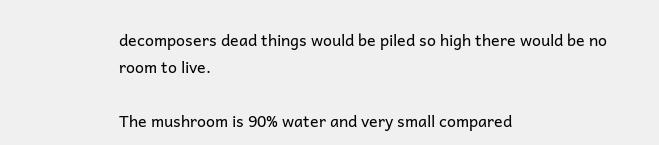decomposers dead things would be piled so high there would be no room to live.

The mushroom is 90% water and very small compared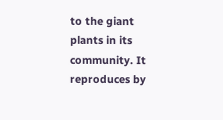to the giant plants in its community. It reproduces by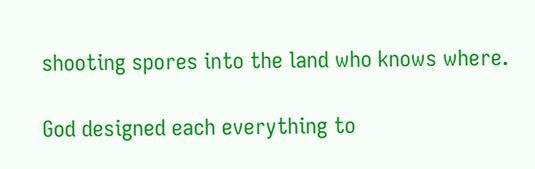shooting spores into the land who knows where.

God designed each everything to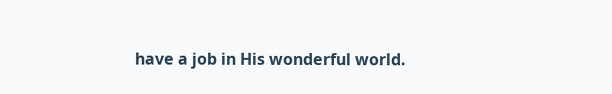have a job in His wonderful world.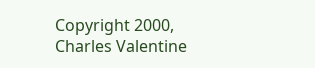Copyright 2000, Charles Valentine